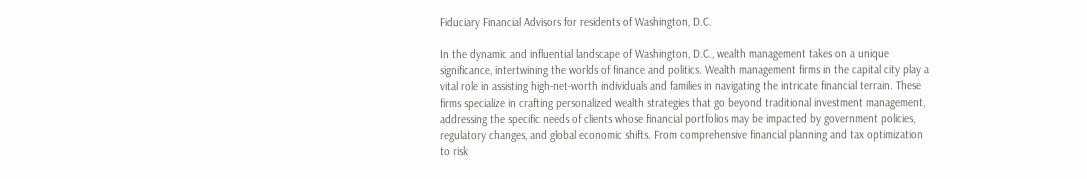Fiduciary Financial Advisors for residents of Washington, D.C.

In the dynamic and influential landscape of Washington, D.C., wealth management takes on a unique significance, intertwining the worlds of finance and politics. Wealth management firms in the capital city play a vital role in assisting high-net-worth individuals and families in navigating the intricate financial terrain. These firms specialize in crafting personalized wealth strategies that go beyond traditional investment management, addressing the specific needs of clients whose financial portfolios may be impacted by government policies, regulatory changes, and global economic shifts. From comprehensive financial planning and tax optimization to risk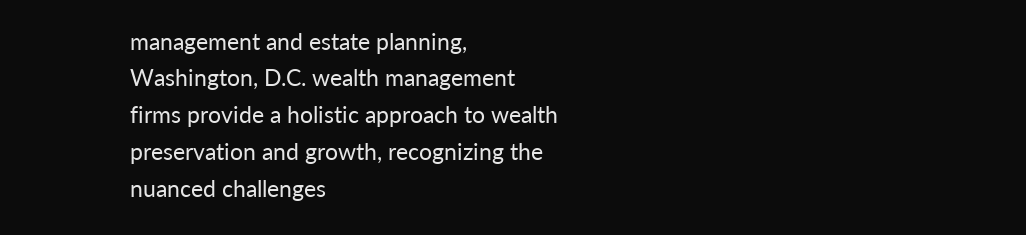management and estate planning, Washington, D.C. wealth management firms provide a holistic approach to wealth preservation and growth, recognizing the nuanced challenges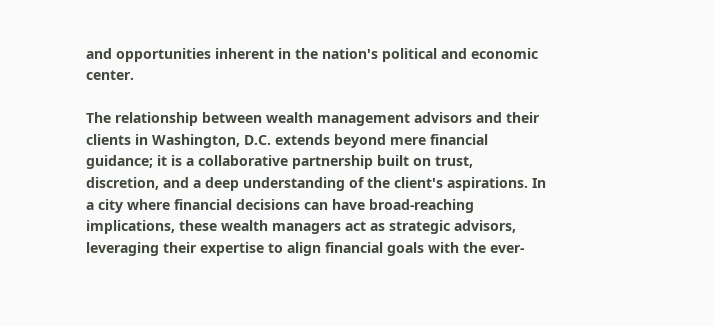and opportunities inherent in the nation's political and economic center.

The relationship between wealth management advisors and their clients in Washington, D.C. extends beyond mere financial guidance; it is a collaborative partnership built on trust, discretion, and a deep understanding of the client's aspirations. In a city where financial decisions can have broad-reaching implications, these wealth managers act as strategic advisors, leveraging their expertise to align financial goals with the ever-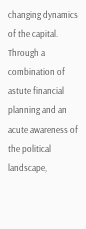changing dynamics of the capital. Through a combination of astute financial planning and an acute awareness of the political landscape,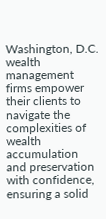Washington, D.C. wealth management firms empower their clients to navigate the complexities of wealth accumulation and preservation with confidence, ensuring a solid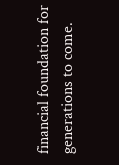financial foundation for generations to come.